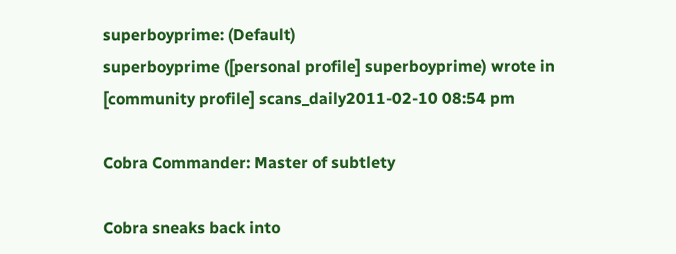superboyprime: (Default)
superboyprime ([personal profile] superboyprime) wrote in [community profile] scans_daily2011-02-10 08:54 pm

Cobra Commander: Master of subtlety

Cobra sneaks back into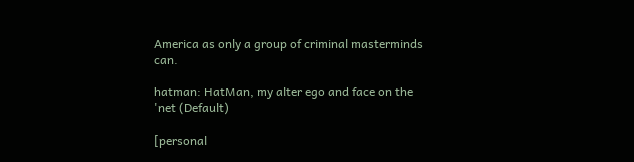America as only a group of criminal masterminds can.

hatman: HatMan, my alter ego and face on the 'net (Default)

[personal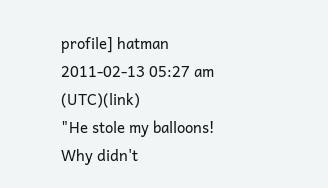profile] hatman 2011-02-13 05:27 am (UTC)(link)
"He stole my balloons! Why didn't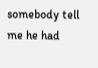somebody tell me he had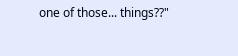one of those... things??"